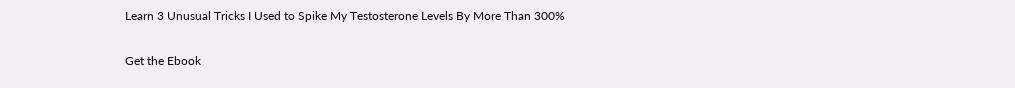Learn 3 Unusual Tricks I Used to Spike My Testosterone Levels By More Than 300%

Get the Ebook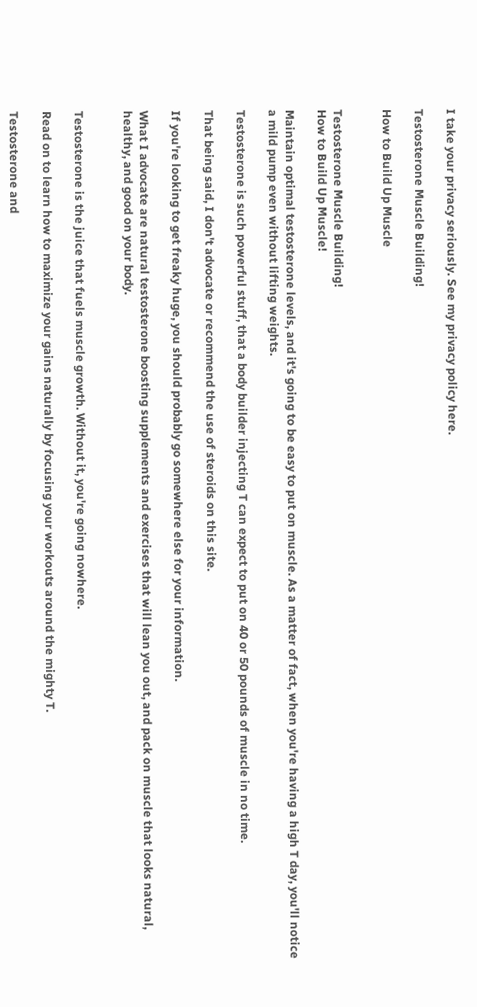I take your privacy seriously. See my privacy policy here.

Testosterone Muscle Building!

How to Build Up Muscle


Testosterone Muscle Building!
How to Build Up Muscle!

Maintain optimal testosterone levels, and it's going to be easy to put on muscle. As a matter of fact, when you're having a high T day, you'll notice a mild pump even without lifting weights.

Testosterone is such powerful stuff, that a body builder injecting T can expect to put on 40 or 50 pounds of muscle in no time.

That being said, I don't advocate or recommend the use of steroids on this site.

If you're looking to get freaky huge, you should probably go somewhere else for your information.

What I advocate are natural testosterone boosting supplements and exercises that will lean you out, and pack on muscle that looks natural, healthy, and good on your body.


Testosterone is the juice that fuels muscle growth. Without it, you're going nowhere.

Read on to learn how to maximize your gains naturally by focusing your workouts around the mighty T.

Testosterone and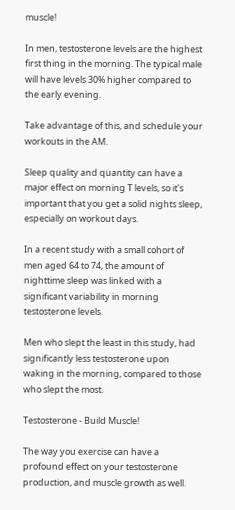muscle!

In men, testosterone levels are the highest first thing in the morning. The typical male will have levels 30% higher compared to the early evening.

Take advantage of this, and schedule your workouts in the AM.

Sleep quality and quantity can have a major effect on morning T levels, so it's important that you get a solid nights sleep, especially on workout days.

In a recent study with a small cohort of men aged 64 to 74, the amount of nighttime sleep was linked with a significant variability in morning testosterone levels.

Men who slept the least in this study, had significantly less testosterone upon waking in the morning, compared to those who slept the most.

Testosterone - Build Muscle!

The way you exercise can have a profound effect on your testosterone production, and muscle growth as well.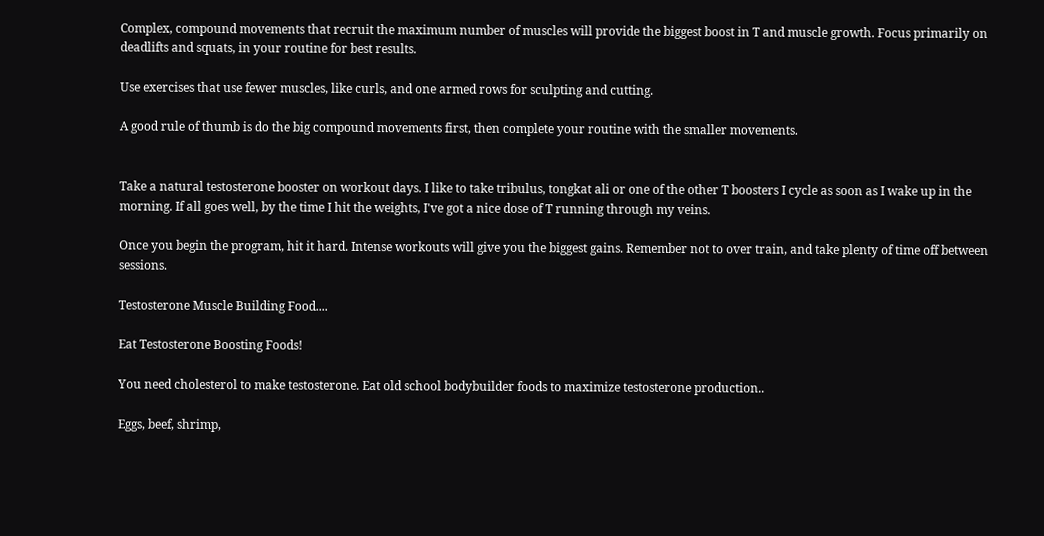Complex, compound movements that recruit the maximum number of muscles will provide the biggest boost in T and muscle growth. Focus primarily on deadlifts and squats, in your routine for best results.

Use exercises that use fewer muscles, like curls, and one armed rows for sculpting and cutting.

A good rule of thumb is do the big compound movements first, then complete your routine with the smaller movements.


Take a natural testosterone booster on workout days. I like to take tribulus, tongkat ali or one of the other T boosters I cycle as soon as I wake up in the morning. If all goes well, by the time I hit the weights, I've got a nice dose of T running through my veins.

Once you begin the program, hit it hard. Intense workouts will give you the biggest gains. Remember not to over train, and take plenty of time off between sessions.

Testosterone Muscle Building Food....

Eat Testosterone Boosting Foods!

You need cholesterol to make testosterone. Eat old school bodybuilder foods to maximize testosterone production..

Eggs, beef, shrimp,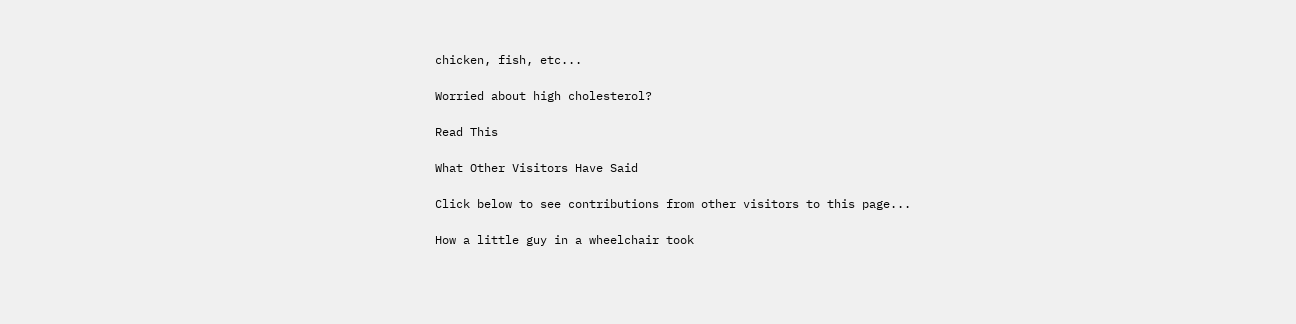chicken, fish, etc...

Worried about high cholesterol?

Read This

What Other Visitors Have Said

Click below to see contributions from other visitors to this page...

How a little guy in a wheelchair took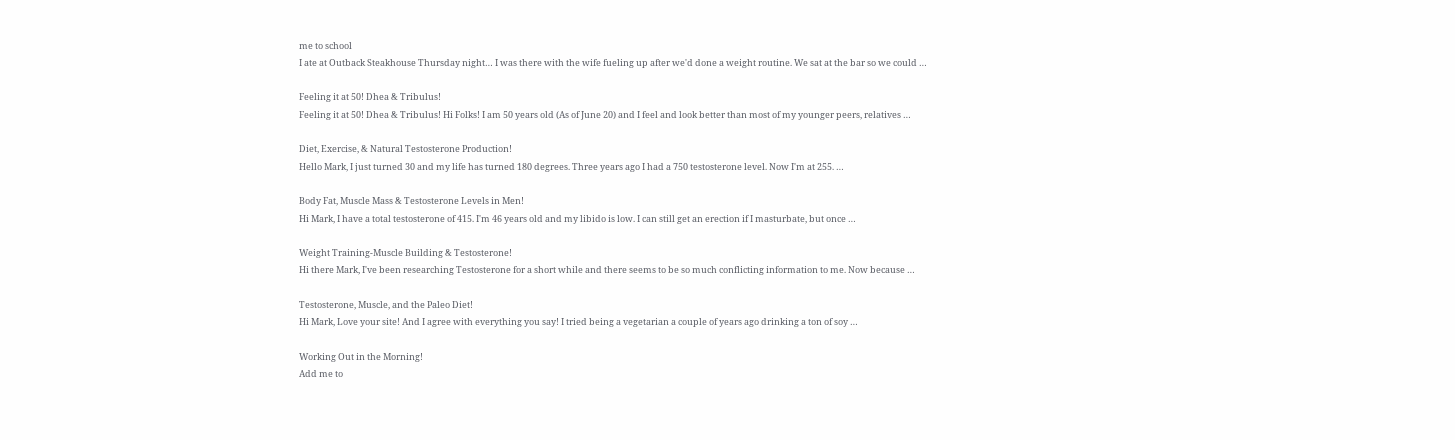me to school
I ate at Outback Steakhouse Thursday night… I was there with the wife fueling up after we'd done a weight routine. We sat at the bar so we could …

Feeling it at 50! Dhea & Tribulus!
Feeling it at 50! Dhea & Tribulus! Hi Folks! I am 50 years old (As of June 20) and I feel and look better than most of my younger peers, relatives …

Diet, Exercise, & Natural Testosterone Production!
Hello Mark, I just turned 30 and my life has turned 180 degrees. Three years ago I had a 750 testosterone level. Now I'm at 255. …

Body Fat, Muscle Mass & Testosterone Levels in Men!
Hi Mark, I have a total testosterone of 415. I'm 46 years old and my libido is low. I can still get an erection if I masturbate, but once …

Weight Training-Muscle Building & Testosterone!
Hi there Mark, I've been researching Testosterone for a short while and there seems to be so much conflicting information to me. Now because …

Testosterone, Muscle, and the Paleo Diet!
Hi Mark, Love your site! And I agree with everything you say! I tried being a vegetarian a couple of years ago drinking a ton of soy …

Working Out in the Morning!
Add me to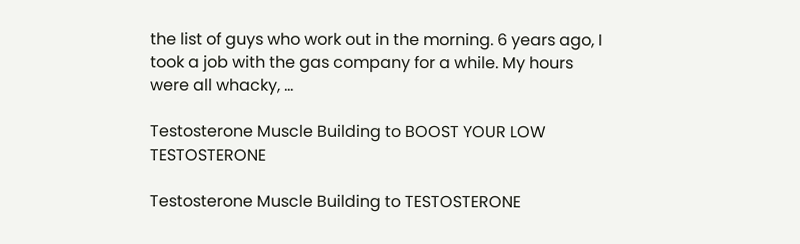the list of guys who work out in the morning. 6 years ago, I took a job with the gas company for a while. My hours were all whacky, …

Testosterone Muscle Building to BOOST YOUR LOW TESTOSTERONE

Testosterone Muscle Building to TESTOSTERONE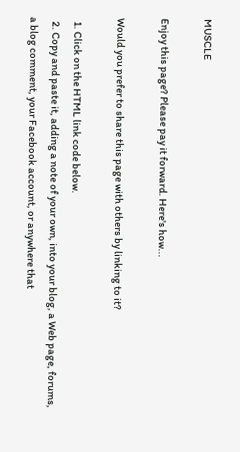MUSCLE

Enjoy this page? Please pay it forward. Here's how...

Would you prefer to share this page with others by linking to it?

  1. Click on the HTML link code below.
  2. Copy and paste it, adding a note of your own, into your blog, a Web page, forums, a blog comment, your Facebook account, or anywhere that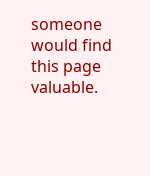someone would find this page valuable.